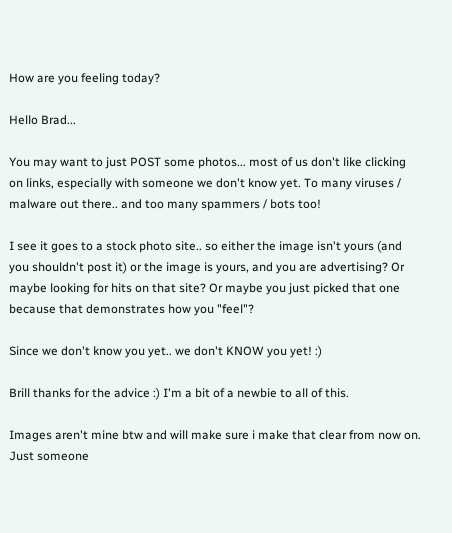How are you feeling today?

Hello Brad...

You may want to just POST some photos... most of us don't like clicking on links, especially with someone we don't know yet. To many viruses / malware out there.. and too many spammers / bots too!

I see it goes to a stock photo site.. so either the image isn't yours (and you shouldn't post it) or the image is yours, and you are advertising? Or maybe looking for hits on that site? Or maybe you just picked that one because that demonstrates how you "feel"?

Since we don't know you yet.. we don't KNOW you yet! :)

Brill thanks for the advice :) I'm a bit of a newbie to all of this.

Images aren't mine btw and will make sure i make that clear from now on. Just someone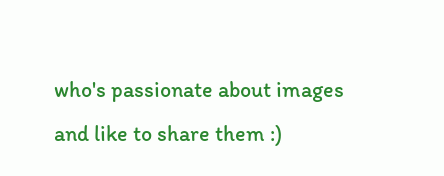who's passionate about images and like to share them :)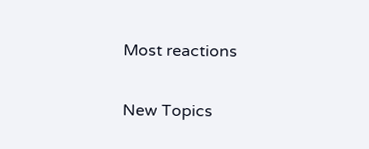Most reactions

New Topics